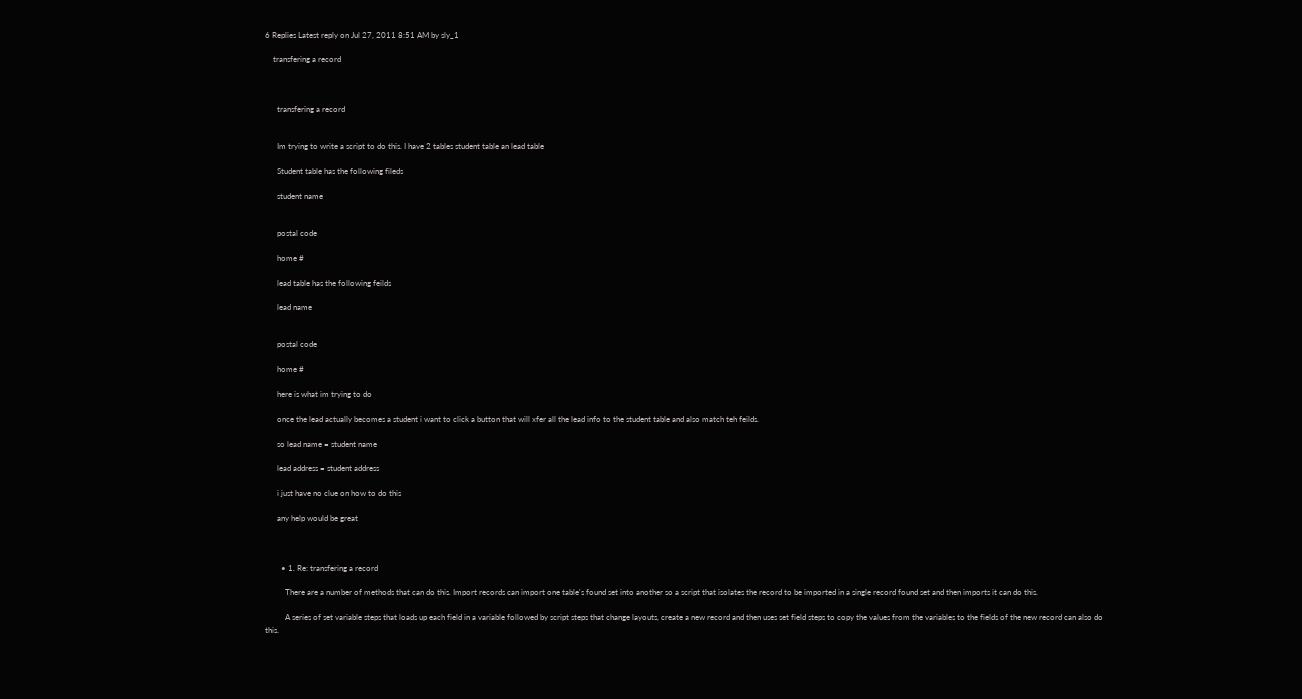6 Replies Latest reply on Jul 27, 2011 8:51 AM by sly_1

    transfering a record



      transfering a record


      Im trying to write a script to do this. I have 2 tables student table an lead table

      Student table has the following fileds

      student name


      postal code

      home #

      lead table has the following feilds

      lead name


      postal code

      home #

      here is what im trying to do

      once the lead actually becomes a student i want to click a button that will xfer all the lead info to the student table and also match teh feilds.

      so lead name = student name

      lead address = student address

      i just have no clue on how to do this

      any help would be great



        • 1. Re: transfering a record

          There are a number of methods that can do this. Import records can import one table's found set into another so a script that isolates the record to be imported in a single record found set and then imports it can do this.

          A series of set variable steps that loads up each field in a variable followed by script steps that change layouts, create a new record and then uses set field steps to copy the values from the variables to the fields of the new record can also do this.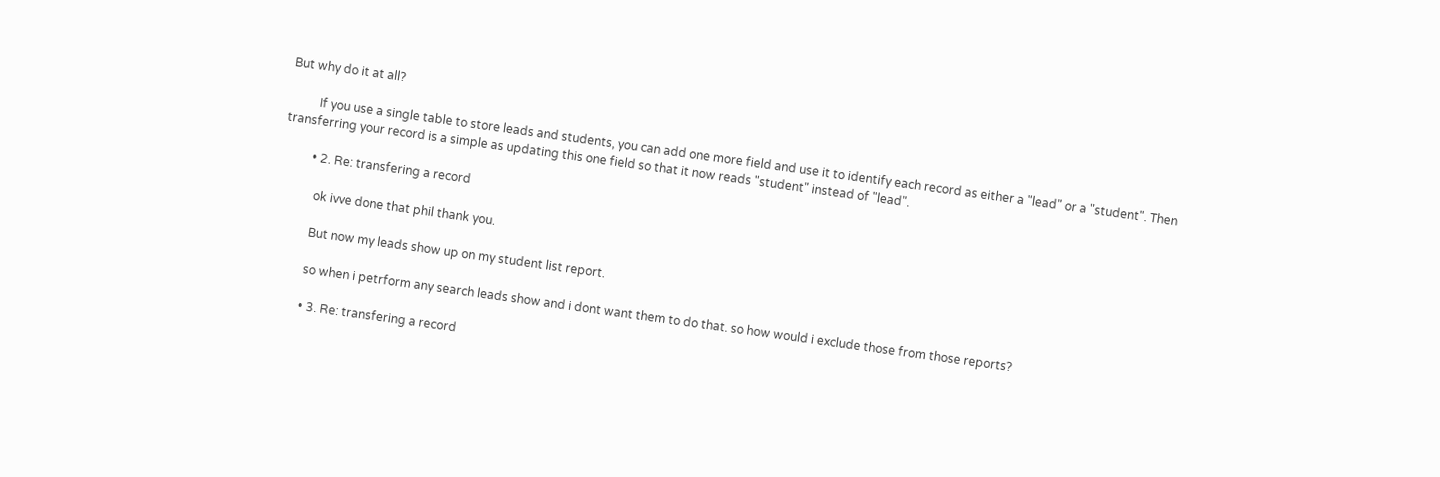But why do it at all?

          If you use a single table to store leads and students, you can add one more field and use it to identify each record as either a "lead" or a "student". Then transferring your record is a simple as updating this one field so that it now reads "student" instead of "lead".

          • 2. Re: transfering a record

            ok ivve done that phil thank you.

            But now my leads show up on my student list report.

            so when i petrform any search leads show and i dont want them to do that. so how would i exclude those from those reports?

            • 3. Re: transfering a record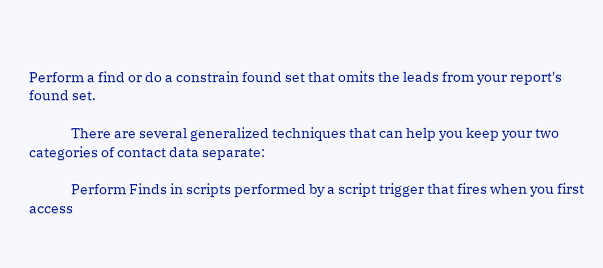Perform a find or do a constrain found set that omits the leads from your report's found set.

              There are several generalized techniques that can help you keep your two categories of contact data separate:

              Perform Finds in scripts performed by a script trigger that fires when you first access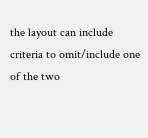the layout can include criteria to omit/include one of the two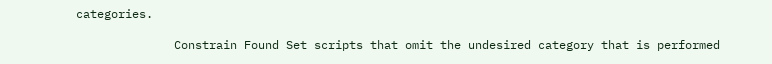categories.

              Constrain Found Set scripts that omit the undesired category that is performed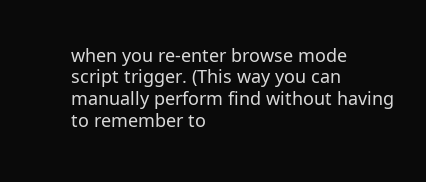when you re-enter browse mode script trigger. (This way you can manually perform find without having to remember to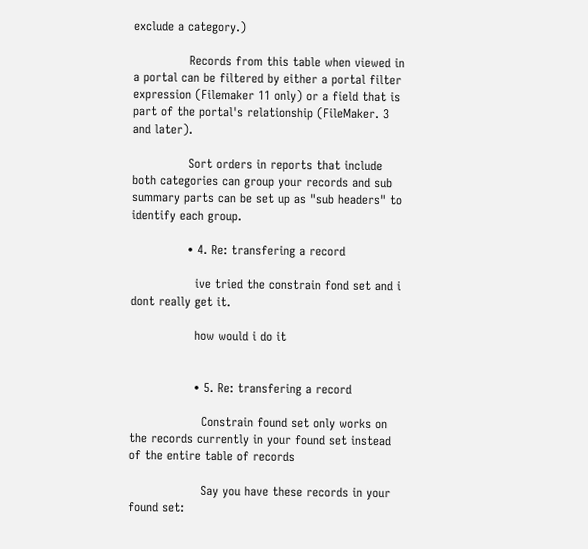exclude a category.)

              Records from this table when viewed in a portal can be filtered by either a portal filter expression (Filemaker 11 only) or a field that is part of the portal's relationship (FileMaker. 3 and later).

              Sort orders in reports that include both categories can group your records and sub summary parts can be set up as "sub headers" to identify each group.

              • 4. Re: transfering a record

                ive tried the constrain fond set and i dont really get it.

                how would i do it


                • 5. Re: transfering a record

                  Constrain found set only works on the records currently in your found set instead of the entire table of records

                  Say you have these records in your found set: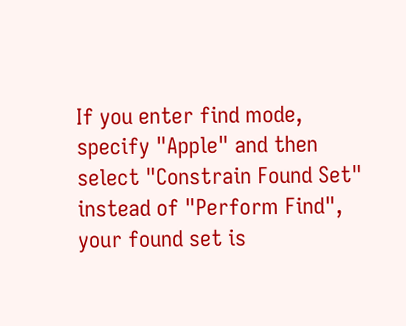If you enter find mode, specify "Apple" and then select "Constrain Found Set" instead of "Perform Find", your found set is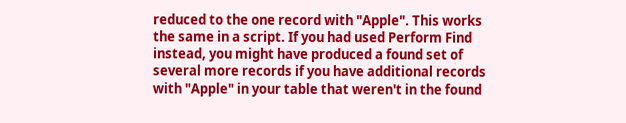reduced to the one record with "Apple". This works the same in a script. If you had used Perform Find instead, you might have produced a found set of several more records if you have additional records with "Apple" in your table that weren't in the found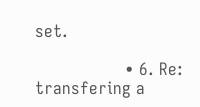set.

                  • 6. Re: transfering a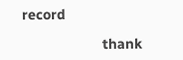record

                    thank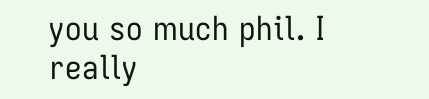you so much phil. I really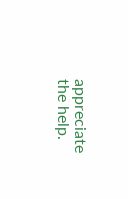appreciate the help.